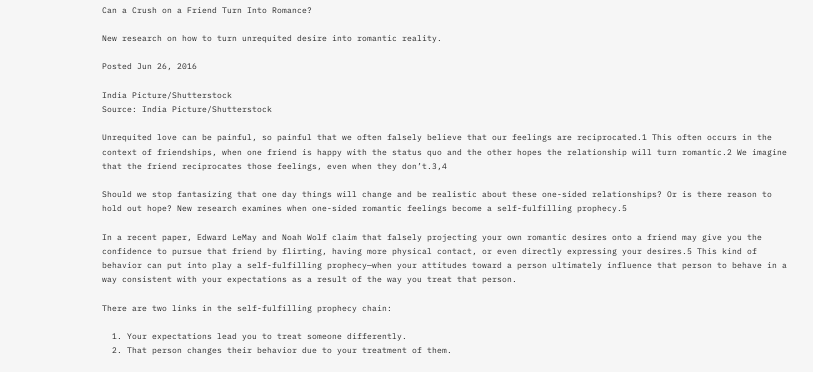Can a Crush on a Friend Turn Into Romance?

New research on how to turn unrequited desire into romantic reality.

Posted Jun 26, 2016

India Picture/Shutterstock
Source: India Picture/Shutterstock

Unrequited love can be painful, so painful that we often falsely believe that our feelings are reciprocated.1 This often occurs in the context of friendships, when one friend is happy with the status quo and the other hopes the relationship will turn romantic.2 We imagine that the friend reciprocates those feelings, even when they don’t.3,4

Should we stop fantasizing that one day things will change and be realistic about these one-sided relationships? Or is there reason to hold out hope? New research examines when one-sided romantic feelings become a self-fulfilling prophecy.5

In a recent paper, Edward LeMay and Noah Wolf claim that falsely projecting your own romantic desires onto a friend may give you the confidence to pursue that friend by flirting, having more physical contact, or even directly expressing your desires.5 This kind of behavior can put into play a self-fulfilling prophecy—when your attitudes toward a person ultimately influence that person to behave in a way consistent with your expectations as a result of the way you treat that person.

There are two links in the self-fulfilling prophecy chain:

  1. Your expectations lead you to treat someone differently.
  2. That person changes their behavior due to your treatment of them.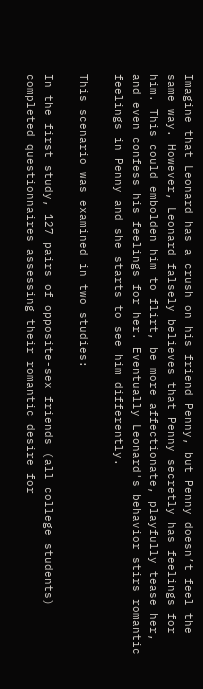Imagine that Leonard has a crush on his friend Penny, but Penny doesn’t feel the same way. However, Leonard falsely believes that Penny secretly has feelings for him. This could embolden him to flirt, be more affectionate, playfully tease her, and even confess his feelings for her. Eventually Leonard's behavior stirs romantic feelings in Penny and she starts to see him differently.

This scenario was examined in two studies:

In the first study, 127 pairs of opposite-sex friends (all college students) completed questionnaires assessing their romantic desire for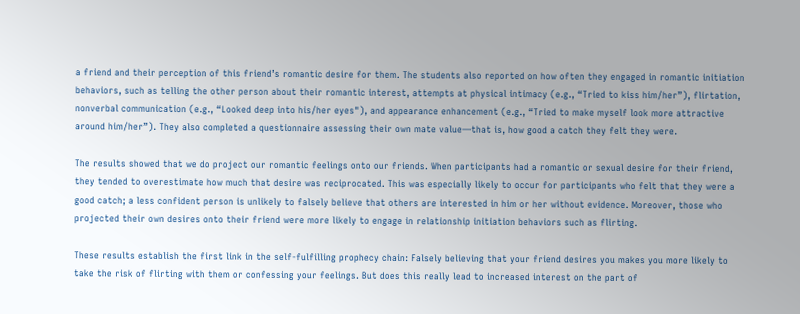a friend and their perception of this friend’s romantic desire for them. The students also reported on how often they engaged in romantic initiation behaviors, such as telling the other person about their romantic interest, attempts at physical intimacy (e.g., “Tried to kiss him/her”), flirtation, nonverbal communication (e.g., “Looked deep into his/her eyes"), and appearance enhancement (e.g., “Tried to make myself look more attractive around him/her”). They also completed a questionnaire assessing their own mate value—that is, how good a catch they felt they were.

The results showed that we do project our romantic feelings onto our friends. When participants had a romantic or sexual desire for their friend, they tended to overestimate how much that desire was reciprocated. This was especially likely to occur for participants who felt that they were a good catch; a less confident person is unlikely to falsely believe that others are interested in him or her without evidence. Moreover, those who projected their own desires onto their friend were more likely to engage in relationship initiation behaviors such as flirting.

These results establish the first link in the self-fulfilling prophecy chain: Falsely believing that your friend desires you makes you more likely to take the risk of flirting with them or confessing your feelings. But does this really lead to increased interest on the part of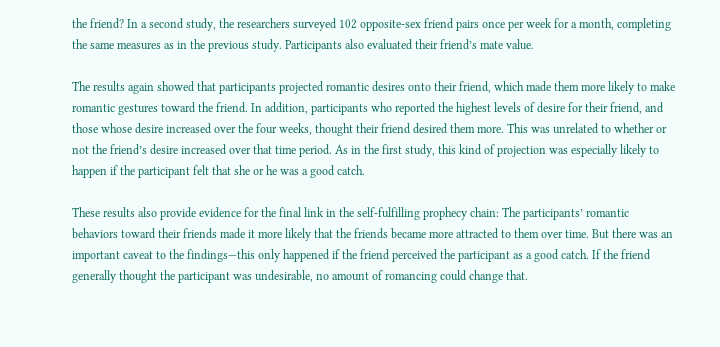the friend? In a second study, the researchers surveyed 102 opposite-sex friend pairs once per week for a month, completing the same measures as in the previous study. Participants also evaluated their friend’s mate value.

The results again showed that participants projected romantic desires onto their friend, which made them more likely to make romantic gestures toward the friend. In addition, participants who reported the highest levels of desire for their friend, and those whose desire increased over the four weeks, thought their friend desired them more. This was unrelated to whether or not the friend’s desire increased over that time period. As in the first study, this kind of projection was especially likely to happen if the participant felt that she or he was a good catch.

These results also provide evidence for the final link in the self-fulfilling prophecy chain: The participants’ romantic behaviors toward their friends made it more likely that the friends became more attracted to them over time. But there was an important caveat to the findings—this only happened if the friend perceived the participant as a good catch. If the friend generally thought the participant was undesirable, no amount of romancing could change that.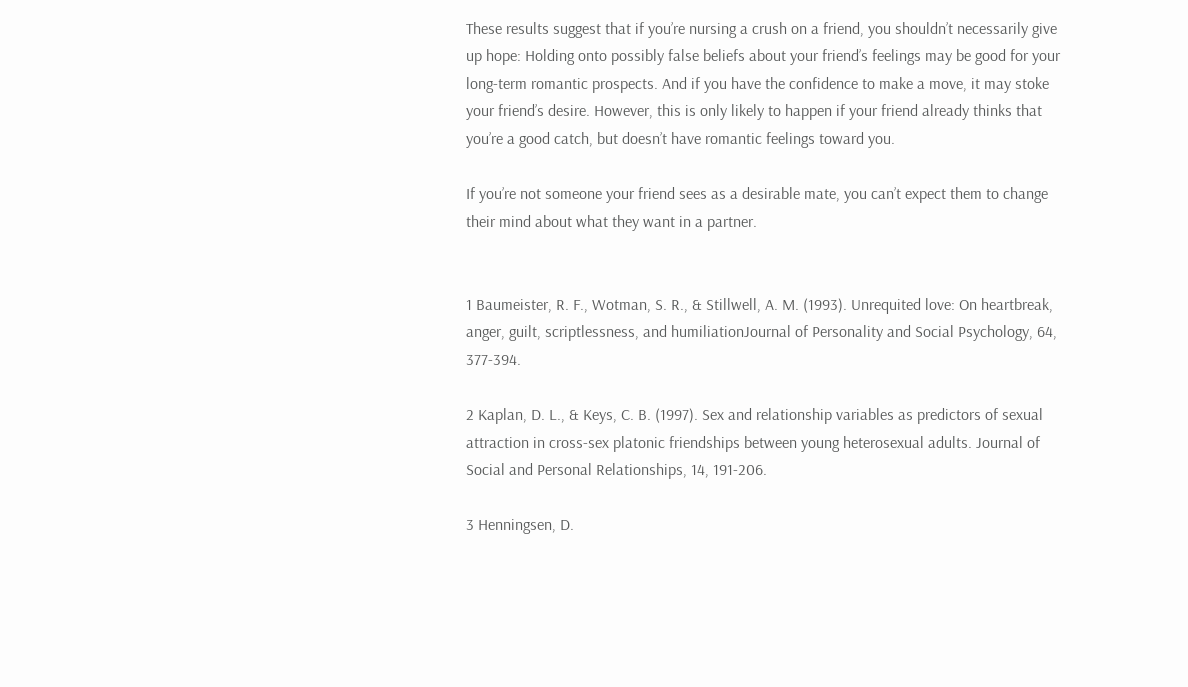These results suggest that if you’re nursing a crush on a friend, you shouldn’t necessarily give up hope: Holding onto possibly false beliefs about your friend’s feelings may be good for your long-term romantic prospects. And if you have the confidence to make a move, it may stoke your friend’s desire. However, this is only likely to happen if your friend already thinks that you’re a good catch, but doesn’t have romantic feelings toward you.

If you’re not someone your friend sees as a desirable mate, you can’t expect them to change their mind about what they want in a partner.


1 Baumeister, R. F., Wotman, S. R., & Stillwell, A. M. (1993). Unrequited love: On heartbreak, anger, guilt, scriptlessness, and humiliationJournal of Personality and Social Psychology, 64, 377-394.

2 Kaplan, D. L., & Keys, C. B. (1997). Sex and relationship variables as predictors of sexual attraction in cross-sex platonic friendships between young heterosexual adults. Journal of Social and Personal Relationships, 14, 191-206.

3 Henningsen, D.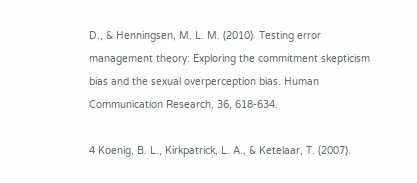D., & Henningsen, M. L. M. (2010). Testing error management theory: Exploring the commitment skepticism bias and the sexual overperception bias. Human Communication Research, 36, 618-634.

4 Koenig, B. L., Kirkpatrick, L. A., & Ketelaar, T. (2007).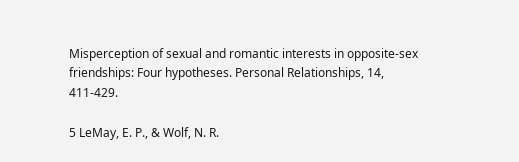Misperception of sexual and romantic interests in opposite-sex friendships: Four hypotheses. Personal Relationships, 14, 411-429.

5 LeMay, E. P., & Wolf, N. R.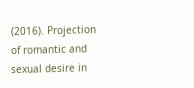(2016). Projection of romantic and sexual desire in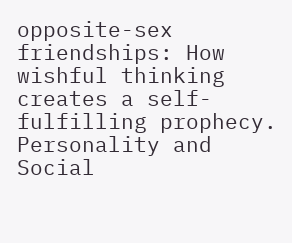opposite-sex friendships: How wishful thinking creates a self-fulfilling prophecy. Personality and Social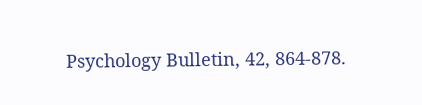Psychology Bulletin, 42, 864-878.